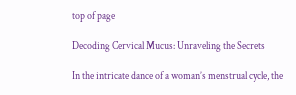top of page

Decoding Cervical Mucus: Unraveling the Secrets

In the intricate dance of a woman’s menstrual cycle, the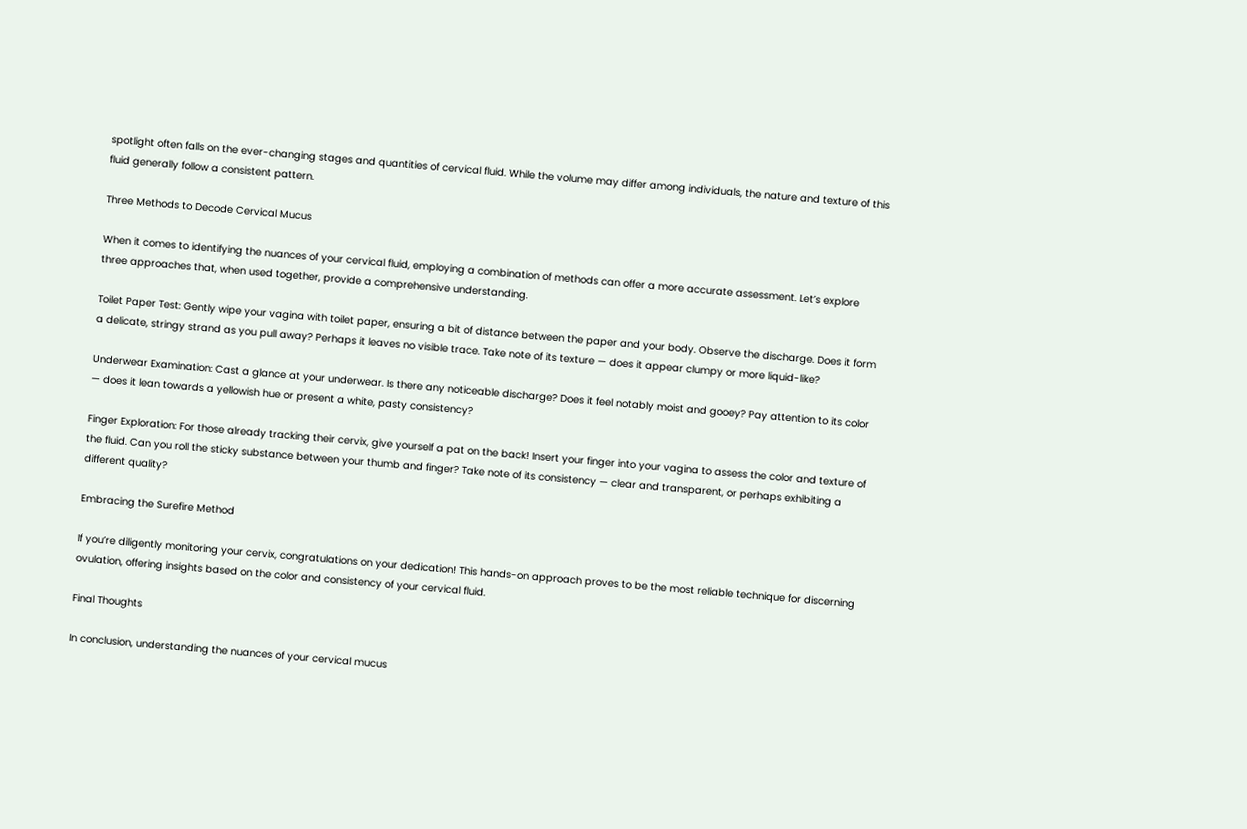spotlight often falls on the ever-changing stages and quantities of cervical fluid. While the volume may differ among individuals, the nature and texture of this fluid generally follow a consistent pattern.

Three Methods to Decode Cervical Mucus

When it comes to identifying the nuances of your cervical fluid, employing a combination of methods can offer a more accurate assessment. Let’s explore three approaches that, when used together, provide a comprehensive understanding.

Toilet Paper Test: Gently wipe your vagina with toilet paper, ensuring a bit of distance between the paper and your body. Observe the discharge. Does it form a delicate, stringy strand as you pull away? Perhaps it leaves no visible trace. Take note of its texture — does it appear clumpy or more liquid-like?

Underwear Examination: Cast a glance at your underwear. Is there any noticeable discharge? Does it feel notably moist and gooey? Pay attention to its color — does it lean towards a yellowish hue or present a white, pasty consistency?

Finger Exploration: For those already tracking their cervix, give yourself a pat on the back! Insert your finger into your vagina to assess the color and texture of the fluid. Can you roll the sticky substance between your thumb and finger? Take note of its consistency — clear and transparent, or perhaps exhibiting a different quality?

Embracing the Surefire Method

If you’re diligently monitoring your cervix, congratulations on your dedication! This hands-on approach proves to be the most reliable technique for discerning ovulation, offering insights based on the color and consistency of your cervical fluid.

Final Thoughts

In conclusion, understanding the nuances of your cervical mucus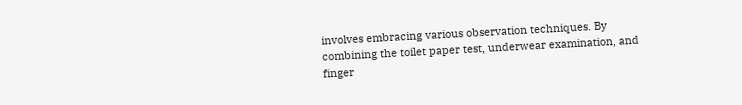involves embracing various observation techniques. By combining the toilet paper test, underwear examination, and finger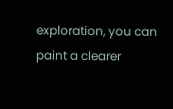exploration, you can paint a clearer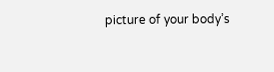picture of your body’s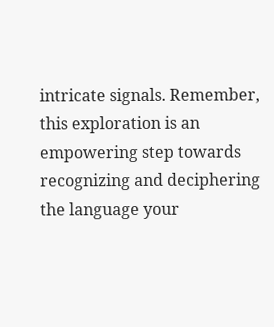intricate signals. Remember, this exploration is an empowering step towards recognizing and deciphering the language your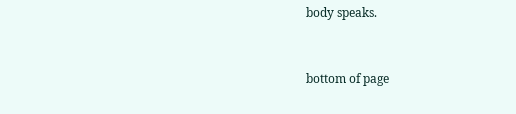body speaks.


bottom of page